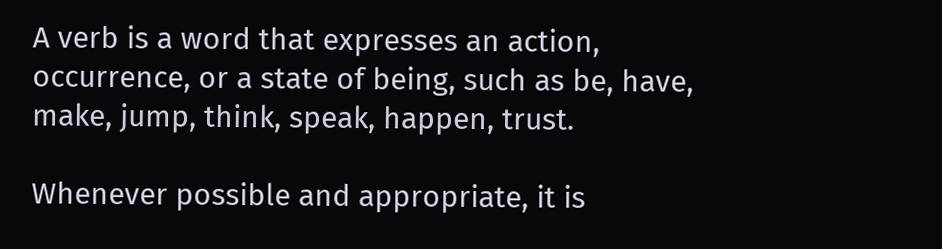A verb is a word that expresses an action, occurrence, or a state of being, such as be, have, make, jump, think, speak, happen, trust.

Whenever possible and appropriate, it is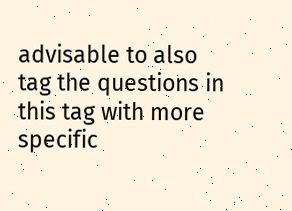advisable to also tag the questions in this tag with more specific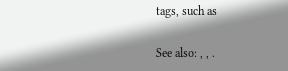tags, such as

See also: , , .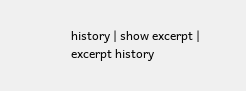history | show excerpt | excerpt history